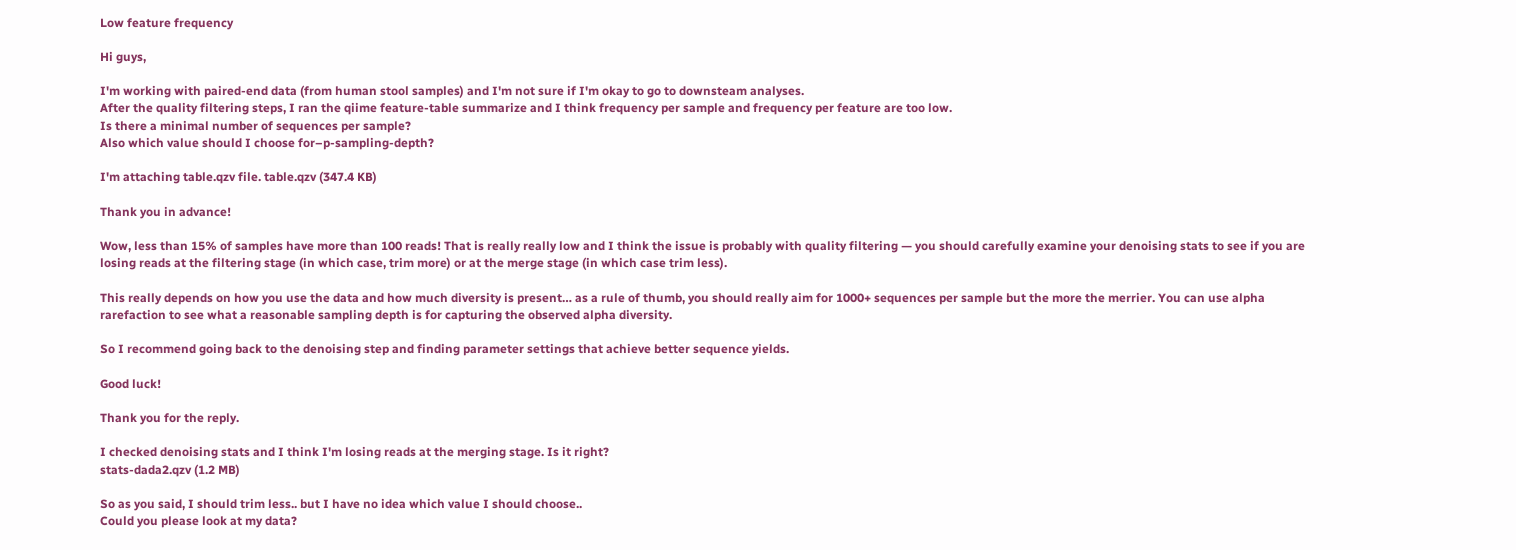Low feature frequency

Hi guys,

I'm working with paired-end data (from human stool samples) and I'm not sure if I'm okay to go to downsteam analyses.
After the quality filtering steps, I ran the qiime feature-table summarize and I think frequency per sample and frequency per feature are too low.
Is there a minimal number of sequences per sample?
Also which value should I choose for–p-sampling-depth?

I'm attaching table.qzv file. table.qzv (347.4 KB)

Thank you in advance!

Wow, less than 15% of samples have more than 100 reads! That is really really low and I think the issue is probably with quality filtering — you should carefully examine your denoising stats to see if you are losing reads at the filtering stage (in which case, trim more) or at the merge stage (in which case trim less).

This really depends on how you use the data and how much diversity is present… as a rule of thumb, you should really aim for 1000+ sequences per sample but the more the merrier. You can use alpha rarefaction to see what a reasonable sampling depth is for capturing the observed alpha diversity.

So I recommend going back to the denoising step and finding parameter settings that achieve better sequence yields.

Good luck!

Thank you for the reply.

I checked denoising stats and I think I'm losing reads at the merging stage. Is it right?
stats-dada2.qzv (1.2 MB)

So as you said, I should trim less.. but I have no idea which value I should choose..
Could you please look at my data?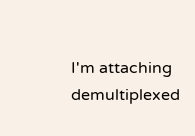I'm attaching demultiplexed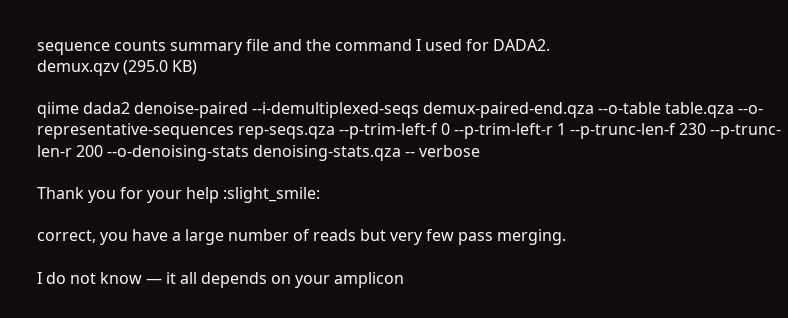sequence counts summary file and the command I used for DADA2.
demux.qzv (295.0 KB)

qiime dada2 denoise-paired --i-demultiplexed-seqs demux-paired-end.qza --o-table table.qza --o-representative-sequences rep-seqs.qza --p-trim-left-f 0 --p-trim-left-r 1 --p-trunc-len-f 230 --p-trunc-len-r 200 --o-denoising-stats denoising-stats.qza -- verbose

Thank you for your help :slight_smile:

correct, you have a large number of reads but very few pass merging.

I do not know — it all depends on your amplicon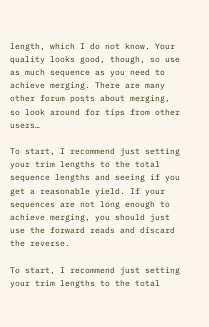length, which I do not know. Your quality looks good, though, so use as much sequence as you need to achieve merging. There are many other forum posts about merging, so look around for tips from other users…

To start, I recommend just setting your trim lengths to the total sequence lengths and seeing if you get a reasonable yield. If your sequences are not long enough to achieve merging, you should just use the forward reads and discard the reverse.

To start, I recommend just setting your trim lengths to the total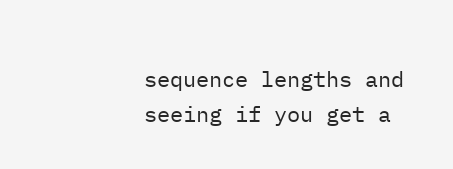sequence lengths and seeing if you get a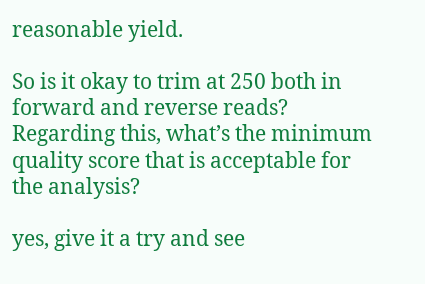reasonable yield.

So is it okay to trim at 250 both in forward and reverse reads?
Regarding this, what’s the minimum quality score that is acceptable for the analysis?

yes, give it a try and see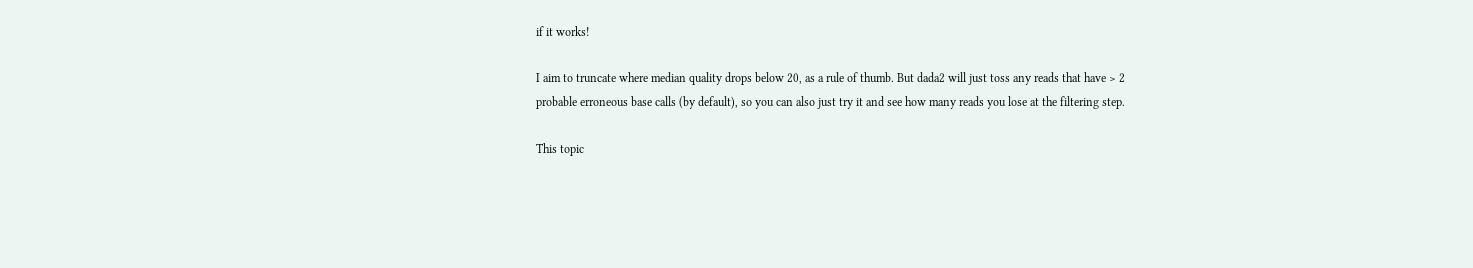if it works!

I aim to truncate where median quality drops below 20, as a rule of thumb. But dada2 will just toss any reads that have > 2 probable erroneous base calls (by default), so you can also just try it and see how many reads you lose at the filtering step.

This topic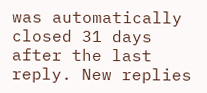was automatically closed 31 days after the last reply. New replies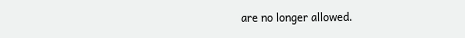are no longer allowed.